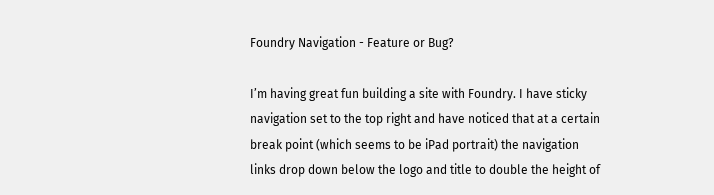Foundry Navigation - Feature or Bug?

I’m having great fun building a site with Foundry. I have sticky navigation set to the top right and have noticed that at a certain break point (which seems to be iPad portrait) the navigation links drop down below the logo and title to double the height of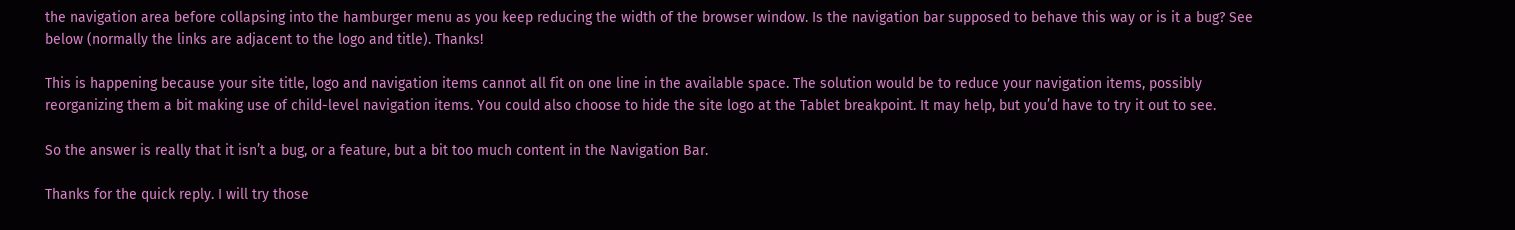the navigation area before collapsing into the hamburger menu as you keep reducing the width of the browser window. Is the navigation bar supposed to behave this way or is it a bug? See below (normally the links are adjacent to the logo and title). Thanks!

This is happening because your site title, logo and navigation items cannot all fit on one line in the available space. The solution would be to reduce your navigation items, possibly reorganizing them a bit making use of child-level navigation items. You could also choose to hide the site logo at the Tablet breakpoint. It may help, but you’d have to try it out to see.

So the answer is really that it isn’t a bug, or a feature, but a bit too much content in the Navigation Bar.

Thanks for the quick reply. I will try those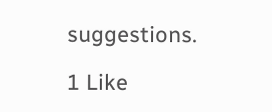suggestions.

1 Like